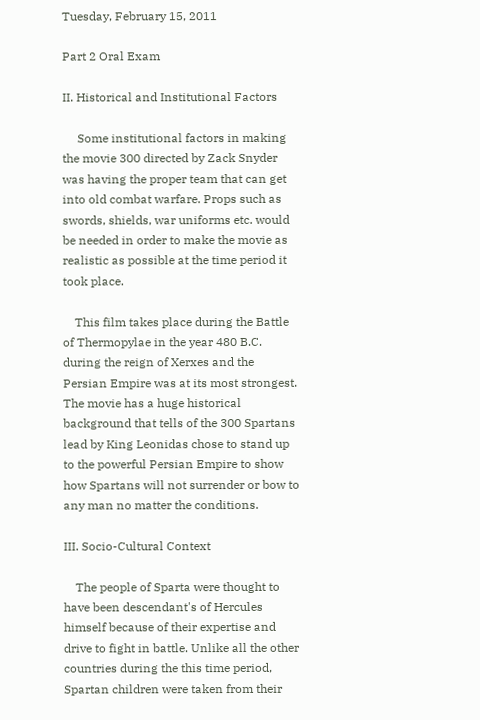Tuesday, February 15, 2011

Part 2 Oral Exam

II. Historical and Institutional Factors

     Some institutional factors in making the movie 300 directed by Zack Snyder was having the proper team that can get into old combat warfare. Props such as swords, shields, war uniforms etc. would be needed in order to make the movie as realistic as possible at the time period it took place.

    This film takes place during the Battle of Thermopylae in the year 480 B.C. during the reign of Xerxes and the Persian Empire was at its most strongest. The movie has a huge historical background that tells of the 300 Spartans lead by King Leonidas chose to stand up to the powerful Persian Empire to show how Spartans will not surrender or bow to any man no matter the conditions.

III. Socio-Cultural Context

    The people of Sparta were thought to have been descendant's of Hercules himself because of their expertise and drive to fight in battle. Unlike all the other countries during the this time period, Spartan children were taken from their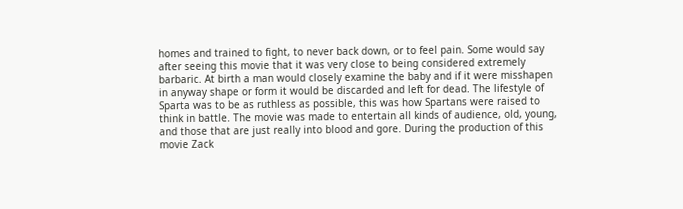homes and trained to fight, to never back down, or to feel pain. Some would say after seeing this movie that it was very close to being considered extremely barbaric. At birth a man would closely examine the baby and if it were misshapen in anyway shape or form it would be discarded and left for dead. The lifestyle of Sparta was to be as ruthless as possible, this was how Spartans were raised to think in battle. The movie was made to entertain all kinds of audience, old, young, and those that are just really into blood and gore. During the production of this movie Zack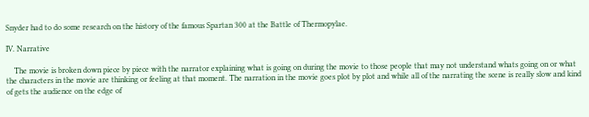Snyder had to do some research on the history of the famous Spartan 300 at the Battle of Thermopylae.

IV. Narrative

    The movie is broken down piece by piece with the narrator explaining what is going on during the movie to those people that may not understand whats going on or what the characters in the movie are thinking or feeling at that moment. The narration in the movie goes plot by plot and while all of the narrating the scene is really slow and kind of gets the audience on the edge of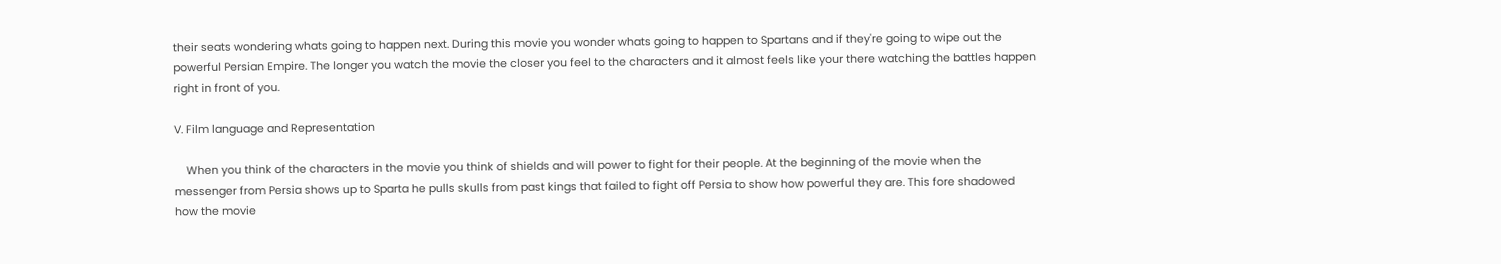their seats wondering whats going to happen next. During this movie you wonder whats going to happen to Spartans and if they're going to wipe out the powerful Persian Empire. The longer you watch the movie the closer you feel to the characters and it almost feels like your there watching the battles happen right in front of you.

V. Film language and Representation

    When you think of the characters in the movie you think of shields and will power to fight for their people. At the beginning of the movie when the messenger from Persia shows up to Sparta he pulls skulls from past kings that failed to fight off Persia to show how powerful they are. This fore shadowed how the movie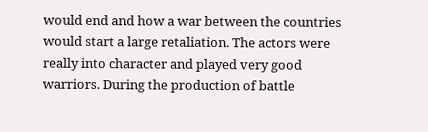would end and how a war between the countries would start a large retaliation. The actors were really into character and played very good warriors. During the production of battle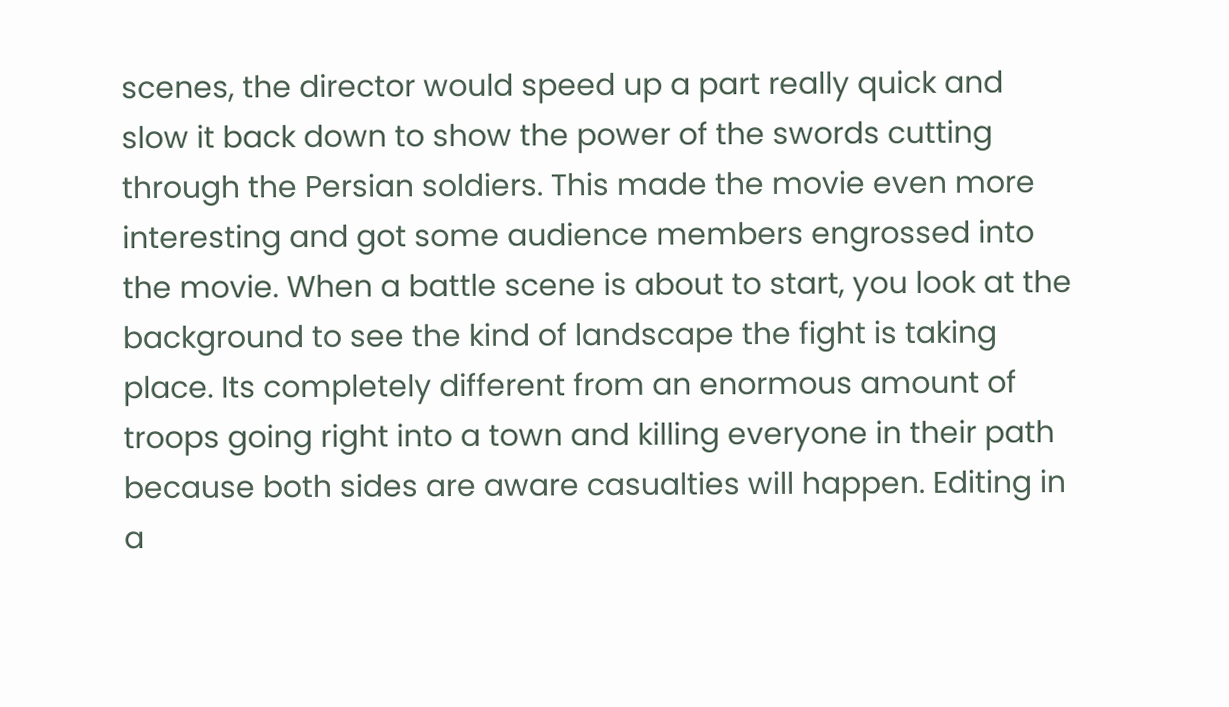scenes, the director would speed up a part really quick and slow it back down to show the power of the swords cutting through the Persian soldiers. This made the movie even more interesting and got some audience members engrossed into the movie. When a battle scene is about to start, you look at the background to see the kind of landscape the fight is taking place. Its completely different from an enormous amount of troops going right into a town and killing everyone in their path because both sides are aware casualties will happen. Editing in a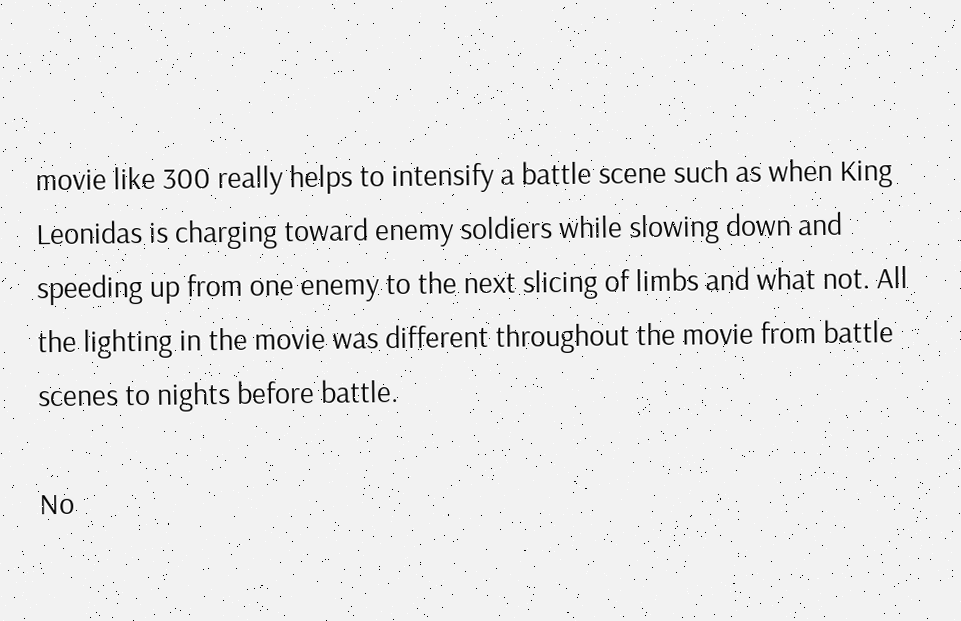movie like 300 really helps to intensify a battle scene such as when King Leonidas is charging toward enemy soldiers while slowing down and speeding up from one enemy to the next slicing of limbs and what not. All the lighting in the movie was different throughout the movie from battle scenes to nights before battle.

No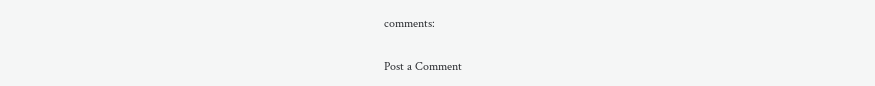comments:

Post a Comment